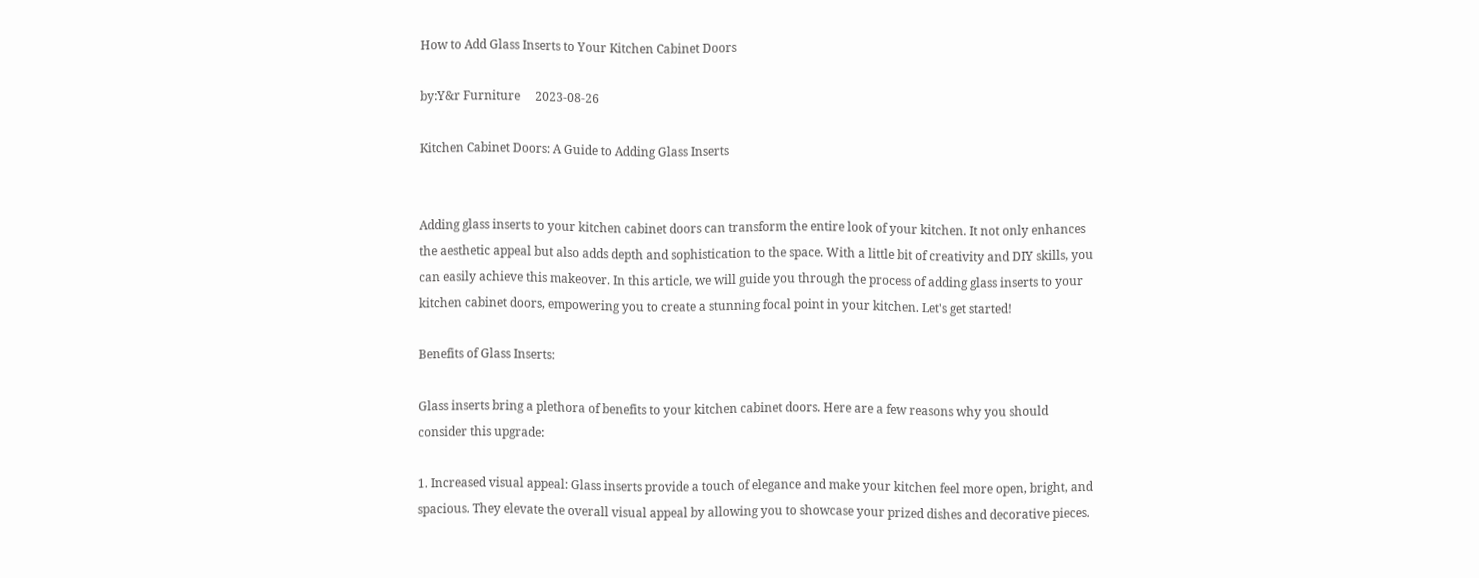How to Add Glass Inserts to Your Kitchen Cabinet Doors

by:Y&r Furniture     2023-08-26

Kitchen Cabinet Doors: A Guide to Adding Glass Inserts


Adding glass inserts to your kitchen cabinet doors can transform the entire look of your kitchen. It not only enhances the aesthetic appeal but also adds depth and sophistication to the space. With a little bit of creativity and DIY skills, you can easily achieve this makeover. In this article, we will guide you through the process of adding glass inserts to your kitchen cabinet doors, empowering you to create a stunning focal point in your kitchen. Let's get started!

Benefits of Glass Inserts:

Glass inserts bring a plethora of benefits to your kitchen cabinet doors. Here are a few reasons why you should consider this upgrade:

1. Increased visual appeal: Glass inserts provide a touch of elegance and make your kitchen feel more open, bright, and spacious. They elevate the overall visual appeal by allowing you to showcase your prized dishes and decorative pieces.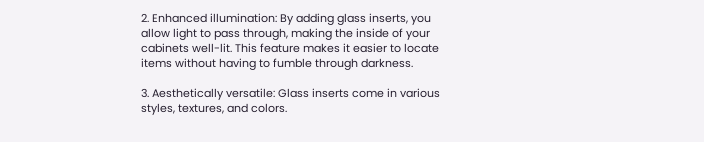2. Enhanced illumination: By adding glass inserts, you allow light to pass through, making the inside of your cabinets well-lit. This feature makes it easier to locate items without having to fumble through darkness.

3. Aesthetically versatile: Glass inserts come in various styles, textures, and colors.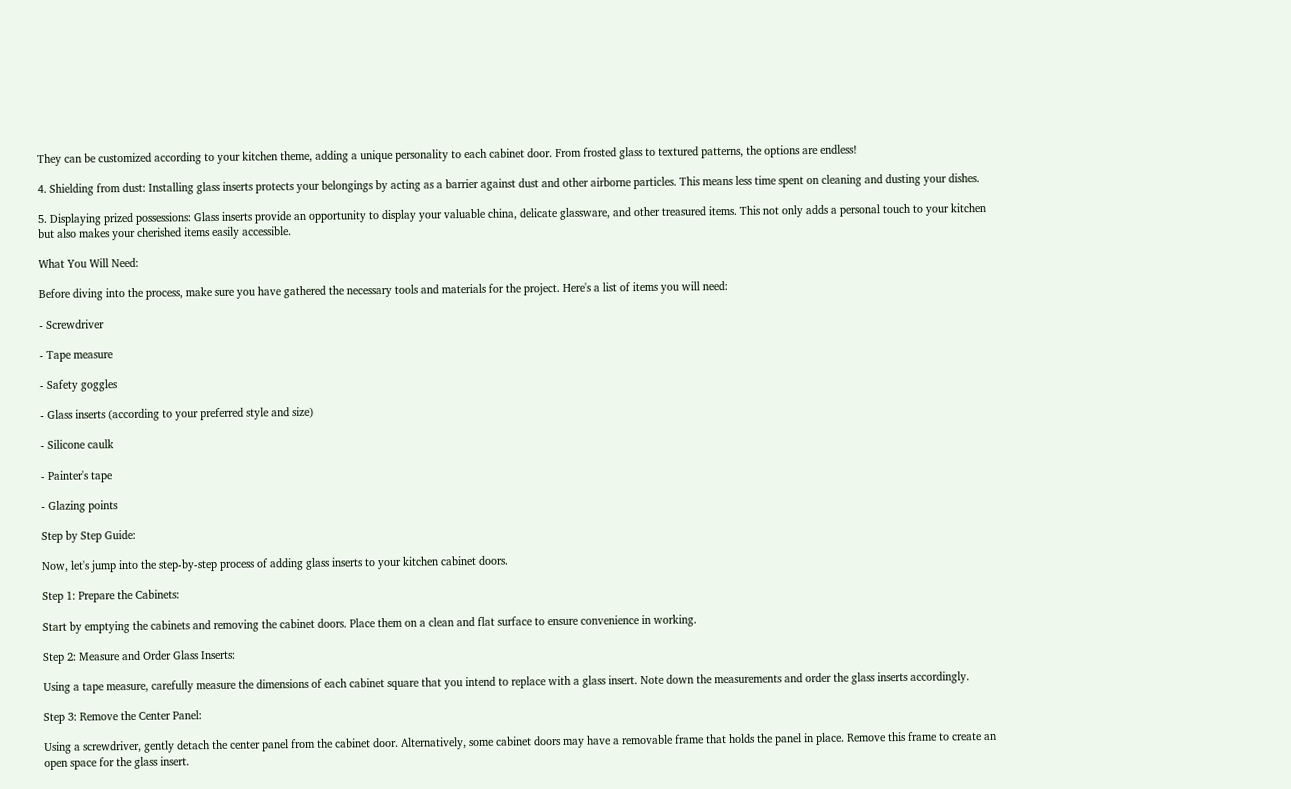They can be customized according to your kitchen theme, adding a unique personality to each cabinet door. From frosted glass to textured patterns, the options are endless!

4. Shielding from dust: Installing glass inserts protects your belongings by acting as a barrier against dust and other airborne particles. This means less time spent on cleaning and dusting your dishes.

5. Displaying prized possessions: Glass inserts provide an opportunity to display your valuable china, delicate glassware, and other treasured items. This not only adds a personal touch to your kitchen but also makes your cherished items easily accessible.

What You Will Need:

Before diving into the process, make sure you have gathered the necessary tools and materials for the project. Here's a list of items you will need:

- Screwdriver

- Tape measure

- Safety goggles

- Glass inserts (according to your preferred style and size)

- Silicone caulk

- Painter's tape

- Glazing points

Step by Step Guide:

Now, let's jump into the step-by-step process of adding glass inserts to your kitchen cabinet doors.

Step 1: Prepare the Cabinets:

Start by emptying the cabinets and removing the cabinet doors. Place them on a clean and flat surface to ensure convenience in working.

Step 2: Measure and Order Glass Inserts:

Using a tape measure, carefully measure the dimensions of each cabinet square that you intend to replace with a glass insert. Note down the measurements and order the glass inserts accordingly.

Step 3: Remove the Center Panel:

Using a screwdriver, gently detach the center panel from the cabinet door. Alternatively, some cabinet doors may have a removable frame that holds the panel in place. Remove this frame to create an open space for the glass insert.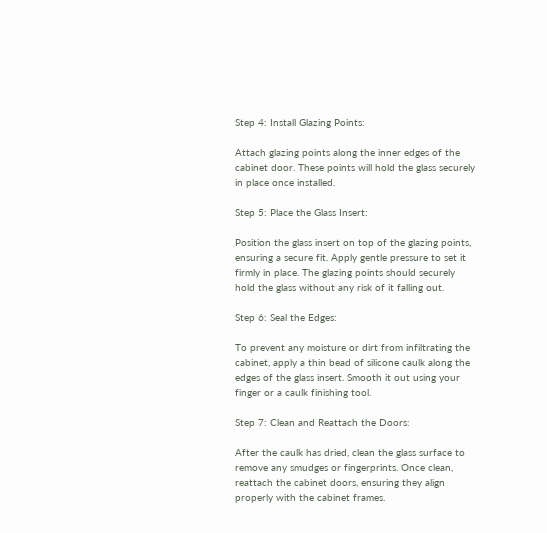Step 4: Install Glazing Points:

Attach glazing points along the inner edges of the cabinet door. These points will hold the glass securely in place once installed.

Step 5: Place the Glass Insert:

Position the glass insert on top of the glazing points, ensuring a secure fit. Apply gentle pressure to set it firmly in place. The glazing points should securely hold the glass without any risk of it falling out.

Step 6: Seal the Edges:

To prevent any moisture or dirt from infiltrating the cabinet, apply a thin bead of silicone caulk along the edges of the glass insert. Smooth it out using your finger or a caulk finishing tool.

Step 7: Clean and Reattach the Doors:

After the caulk has dried, clean the glass surface to remove any smudges or fingerprints. Once clean, reattach the cabinet doors, ensuring they align properly with the cabinet frames.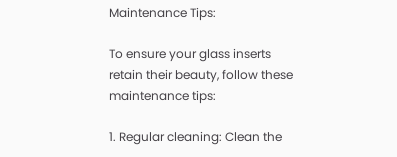Maintenance Tips:

To ensure your glass inserts retain their beauty, follow these maintenance tips:

1. Regular cleaning: Clean the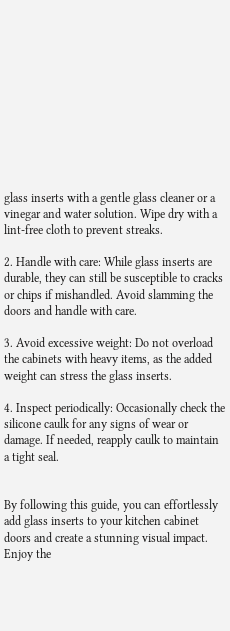glass inserts with a gentle glass cleaner or a vinegar and water solution. Wipe dry with a lint-free cloth to prevent streaks.

2. Handle with care: While glass inserts are durable, they can still be susceptible to cracks or chips if mishandled. Avoid slamming the doors and handle with care.

3. Avoid excessive weight: Do not overload the cabinets with heavy items, as the added weight can stress the glass inserts.

4. Inspect periodically: Occasionally check the silicone caulk for any signs of wear or damage. If needed, reapply caulk to maintain a tight seal.


By following this guide, you can effortlessly add glass inserts to your kitchen cabinet doors and create a stunning visual impact. Enjoy the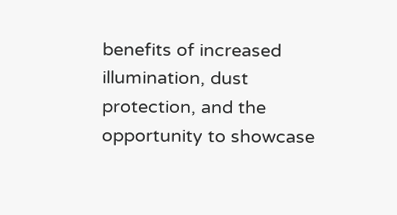benefits of increased illumination, dust protection, and the opportunity to showcase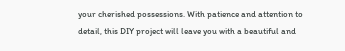your cherished possessions. With patience and attention to detail, this DIY project will leave you with a beautiful and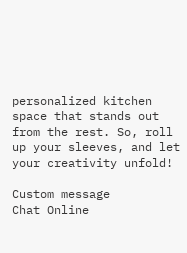personalized kitchen space that stands out from the rest. So, roll up your sleeves, and let your creativity unfold!

Custom message
Chat Online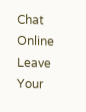Chat Online
Leave Your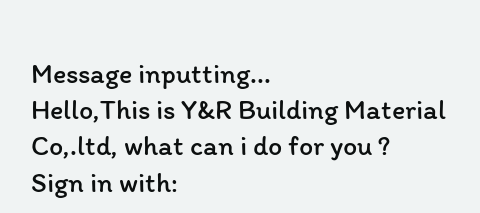Message inputting...
Hello,This is Y&R Building Material Co,.ltd, what can i do for you ?
Sign in with: